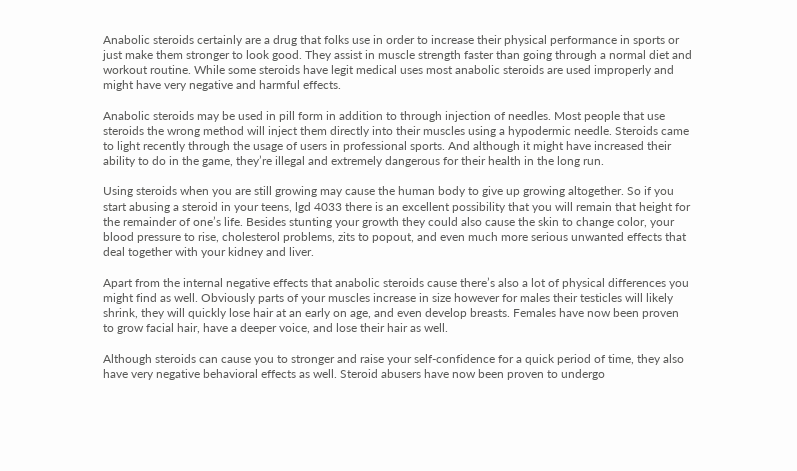Anabolic steroids certainly are a drug that folks use in order to increase their physical performance in sports or just make them stronger to look good. They assist in muscle strength faster than going through a normal diet and workout routine. While some steroids have legit medical uses most anabolic steroids are used improperly and might have very negative and harmful effects.

Anabolic steroids may be used in pill form in addition to through injection of needles. Most people that use steroids the wrong method will inject them directly into their muscles using a hypodermic needle. Steroids came to light recently through the usage of users in professional sports. And although it might have increased their ability to do in the game, they’re illegal and extremely dangerous for their health in the long run.

Using steroids when you are still growing may cause the human body to give up growing altogether. So if you start abusing a steroid in your teens, lgd 4033 there is an excellent possibility that you will remain that height for the remainder of one’s life. Besides stunting your growth they could also cause the skin to change color, your blood pressure to rise, cholesterol problems, zits to popout, and even much more serious unwanted effects that deal together with your kidney and liver.

Apart from the internal negative effects that anabolic steroids cause there’s also a lot of physical differences you might find as well. Obviously parts of your muscles increase in size however for males their testicles will likely shrink, they will quickly lose hair at an early on age, and even develop breasts. Females have now been proven to grow facial hair, have a deeper voice, and lose their hair as well.

Although steroids can cause you to stronger and raise your self-confidence for a quick period of time, they also have very negative behavioral effects as well. Steroid abusers have now been proven to undergo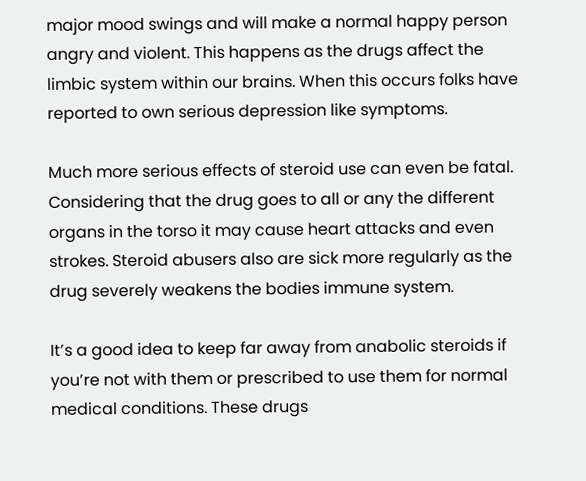major mood swings and will make a normal happy person angry and violent. This happens as the drugs affect the limbic system within our brains. When this occurs folks have reported to own serious depression like symptoms.

Much more serious effects of steroid use can even be fatal. Considering that the drug goes to all or any the different organs in the torso it may cause heart attacks and even strokes. Steroid abusers also are sick more regularly as the drug severely weakens the bodies immune system.

It’s a good idea to keep far away from anabolic steroids if you’re not with them or prescribed to use them for normal medical conditions. These drugs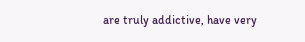are truly addictive, have very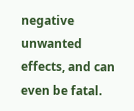negative unwanted effects, and can even be fatal.